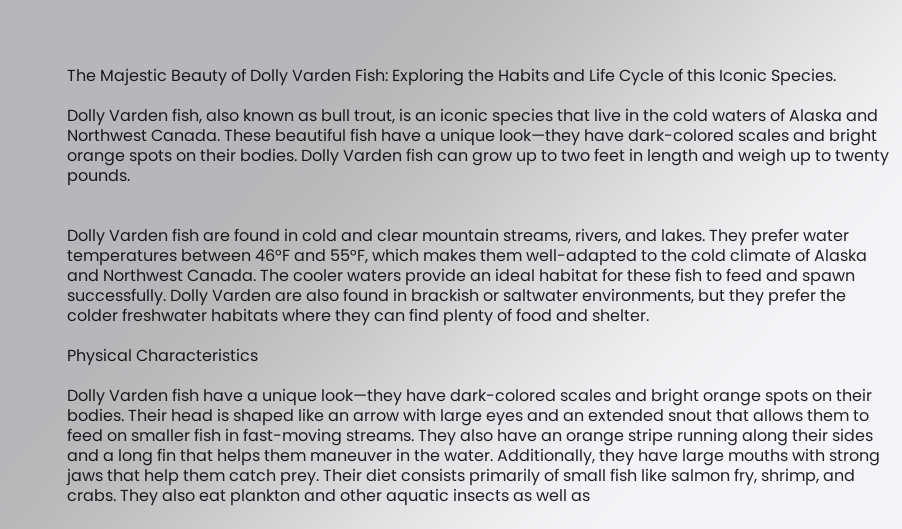The Majestic Beauty of Dolly Varden Fish: Exploring the Habits and Life Cycle of this Iconic Species.

Dolly Varden fish, also known as bull trout, is an iconic species that live in the cold waters of Alaska and Northwest Canada. These beautiful fish have a unique look—they have dark-colored scales and bright orange spots on their bodies. Dolly Varden fish can grow up to two feet in length and weigh up to twenty pounds.


Dolly Varden fish are found in cold and clear mountain streams, rivers, and lakes. They prefer water temperatures between 46°F and 55°F, which makes them well-adapted to the cold climate of Alaska and Northwest Canada. The cooler waters provide an ideal habitat for these fish to feed and spawn successfully. Dolly Varden are also found in brackish or saltwater environments, but they prefer the colder freshwater habitats where they can find plenty of food and shelter.

Physical Characteristics

Dolly Varden fish have a unique look—they have dark-colored scales and bright orange spots on their bodies. Their head is shaped like an arrow with large eyes and an extended snout that allows them to feed on smaller fish in fast-moving streams. They also have an orange stripe running along their sides and a long fin that helps them maneuver in the water. Additionally, they have large mouths with strong jaws that help them catch prey. Their diet consists primarily of small fish like salmon fry, shrimp, and crabs. They also eat plankton and other aquatic insects as well as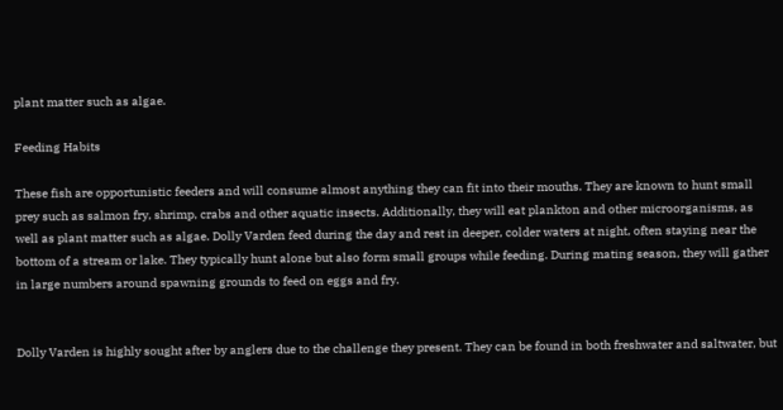plant matter such as algae.

Feeding Habits

These fish are opportunistic feeders and will consume almost anything they can fit into their mouths. They are known to hunt small prey such as salmon fry, shrimp, crabs and other aquatic insects. Additionally, they will eat plankton and other microorganisms, as well as plant matter such as algae. Dolly Varden feed during the day and rest in deeper, colder waters at night, often staying near the bottom of a stream or lake. They typically hunt alone but also form small groups while feeding. During mating season, they will gather in large numbers around spawning grounds to feed on eggs and fry.


Dolly Varden is highly sought after by anglers due to the challenge they present. They can be found in both freshwater and saltwater, but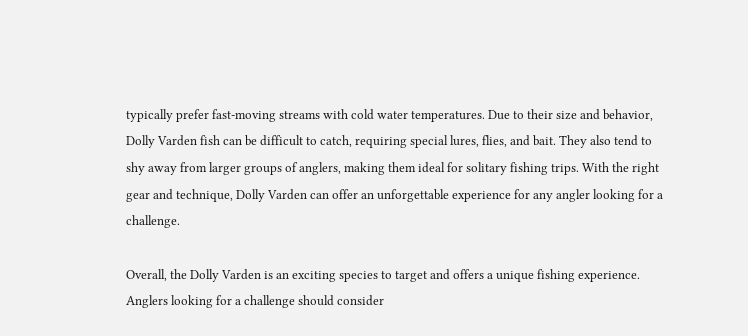typically prefer fast-moving streams with cold water temperatures. Due to their size and behavior, Dolly Varden fish can be difficult to catch, requiring special lures, flies, and bait. They also tend to shy away from larger groups of anglers, making them ideal for solitary fishing trips. With the right gear and technique, Dolly Varden can offer an unforgettable experience for any angler looking for a challenge.

Overall, the Dolly Varden is an exciting species to target and offers a unique fishing experience. Anglers looking for a challenge should consider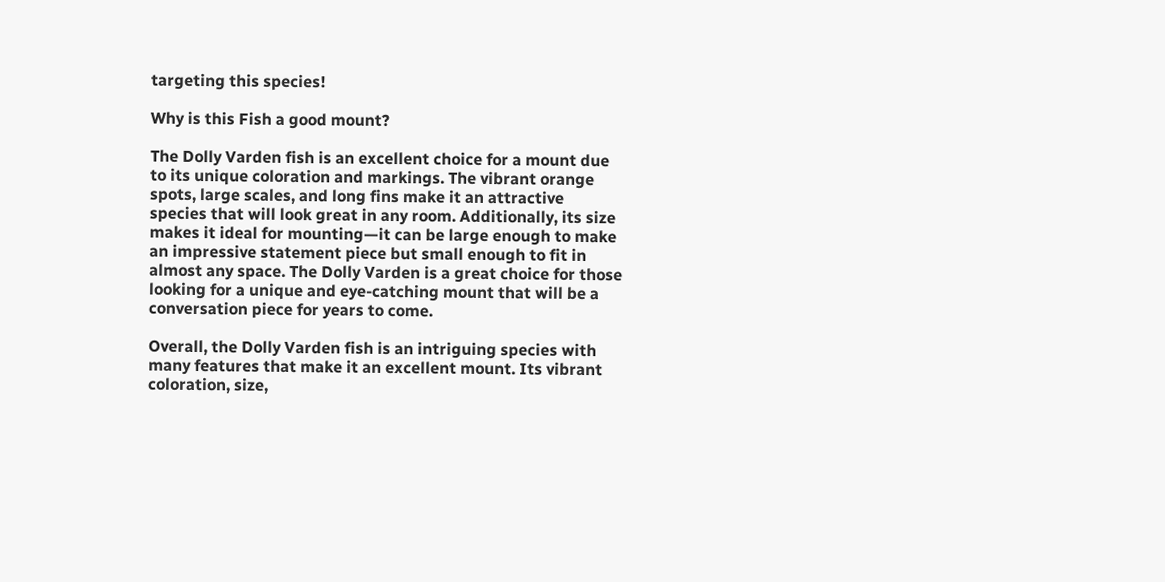targeting this species!

Why is this Fish a good mount?

The Dolly Varden fish is an excellent choice for a mount due to its unique coloration and markings. The vibrant orange spots, large scales, and long fins make it an attractive species that will look great in any room. Additionally, its size makes it ideal for mounting—it can be large enough to make an impressive statement piece but small enough to fit in almost any space. The Dolly Varden is a great choice for those looking for a unique and eye-catching mount that will be a conversation piece for years to come.

Overall, the Dolly Varden fish is an intriguing species with many features that make it an excellent mount. Its vibrant coloration, size,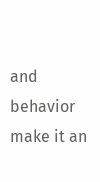and behavior make it an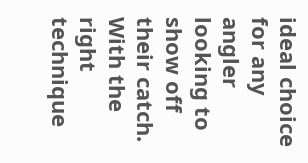ideal choice for any angler looking to show off their catch. With the right technique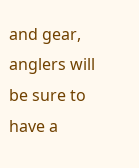and gear, anglers will be sure to have a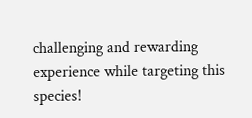challenging and rewarding experience while targeting this species!